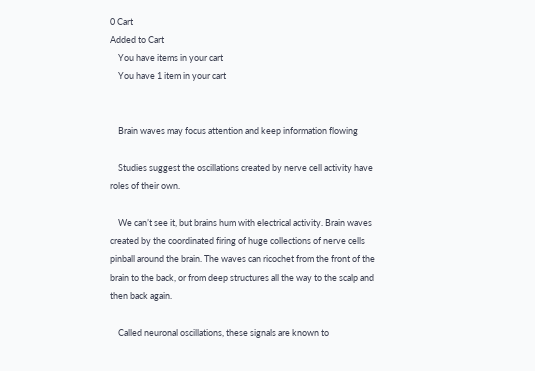0 Cart
Added to Cart
    You have items in your cart
    You have 1 item in your cart


    Brain waves may focus attention and keep information flowing

    Studies suggest the oscillations created by nerve cell activity have roles of their own.

    We can’t see it, but brains hum with electrical activity. Brain waves created by the coordinated firing of huge collections of nerve cells pinball around the brain. The waves can ricochet from the front of the brain to the back, or from deep structures all the way to the scalp and then back again.

    Called neuronal oscillations, these signals are known to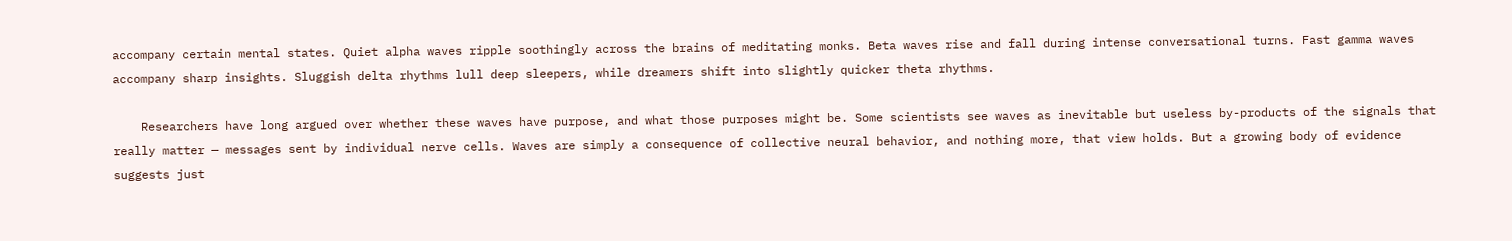accompany certain mental states. Quiet alpha waves ripple soothingly across the brains of meditating monks. Beta waves rise and fall during intense conversational turns. Fast gamma waves accompany sharp insights. Sluggish delta rhythms lull deep sleepers, while dreamers shift into slightly quicker theta rhythms.

    Researchers have long argued over whether these waves have purpose, and what those purposes might be. Some scientists see waves as inevitable but useless by-products of the signals that really matter — messages sent by individual nerve cells. Waves are simply a consequence of collective neural behavior, and nothing more, that view holds. But a growing body of evidence suggests just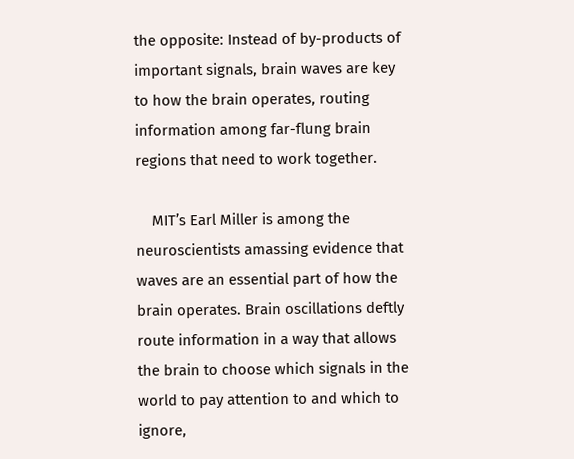the opposite: Instead of by-products of important signals, brain waves are key to how the brain operates, routing information among far-flung brain regions that need to work together.

    MIT’s Earl Miller is among the neuroscientists amassing evidence that waves are an essential part of how the brain operates. Brain oscillations deftly route information in a way that allows the brain to choose which signals in the world to pay attention to and which to ignore,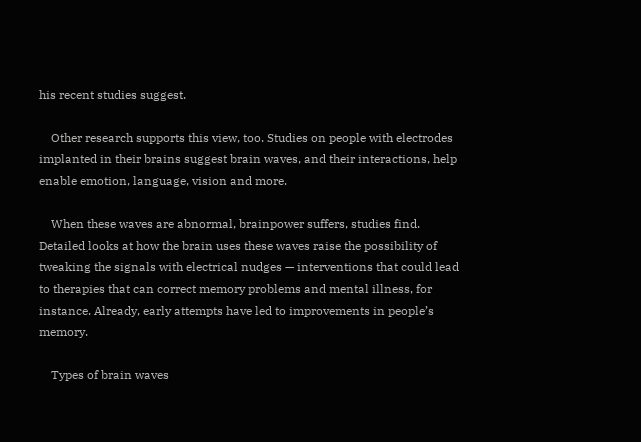his recent studies suggest.

    Other research supports this view, too. Studies on people with electrodes implanted in their brains suggest brain waves, and their interactions, help enable emotion, language, vision and more.

    When these waves are abnormal, brainpower suffers, studies find. Detailed looks at how the brain uses these waves raise the possibility of tweaking the signals with electrical nudges — interventions that could lead to therapies that can correct memory problems and mental illness, for instance. Already, early attempts have led to improvements in people’s memory.

    Types of brain waves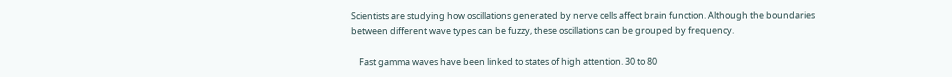Scientists are studying how oscillations generated by nerve cells affect brain function. Although the boundaries between different wave types can be fuzzy, these oscillations can be grouped by frequency.

    Fast gamma waves have been linked to states of high attention. 30 to 80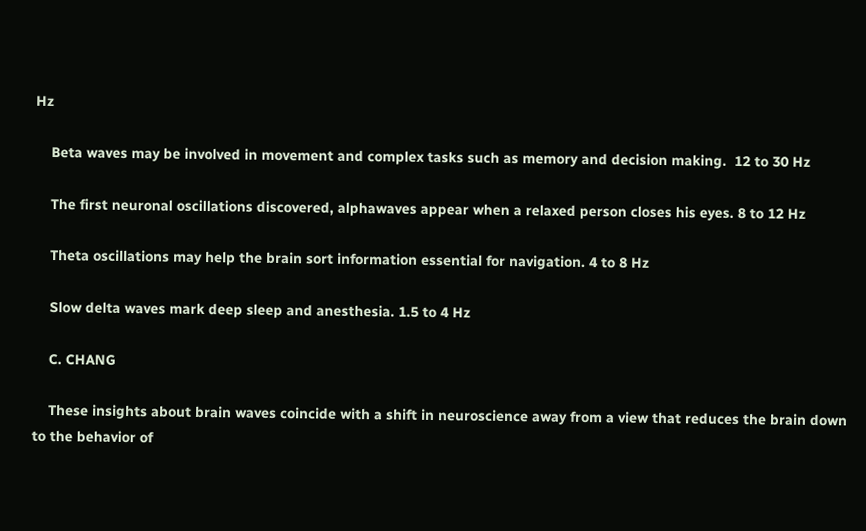Hz

    Beta waves may be involved in movement and complex tasks such as memory and decision making.  12 to 30 Hz

    The first neuronal oscillations discovered, alphawaves appear when a relaxed person closes his eyes. 8 to 12 Hz

    Theta oscillations may help the brain sort information essential for navigation. 4 to 8 Hz

    Slow delta waves mark deep sleep and anesthesia. 1.5 to 4 Hz

    C. CHANG

    These insights about brain waves coincide with a shift in neuroscience away from a view that reduces the brain down to the behavior of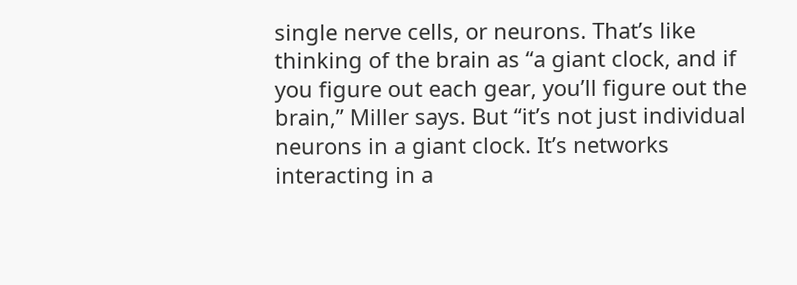single nerve cells, or neurons. That’s like thinking of the brain as “a giant clock, and if you figure out each gear, you’ll figure out the brain,” Miller says. But “it’s not just individual neurons in a giant clock. It’s networks interacting in a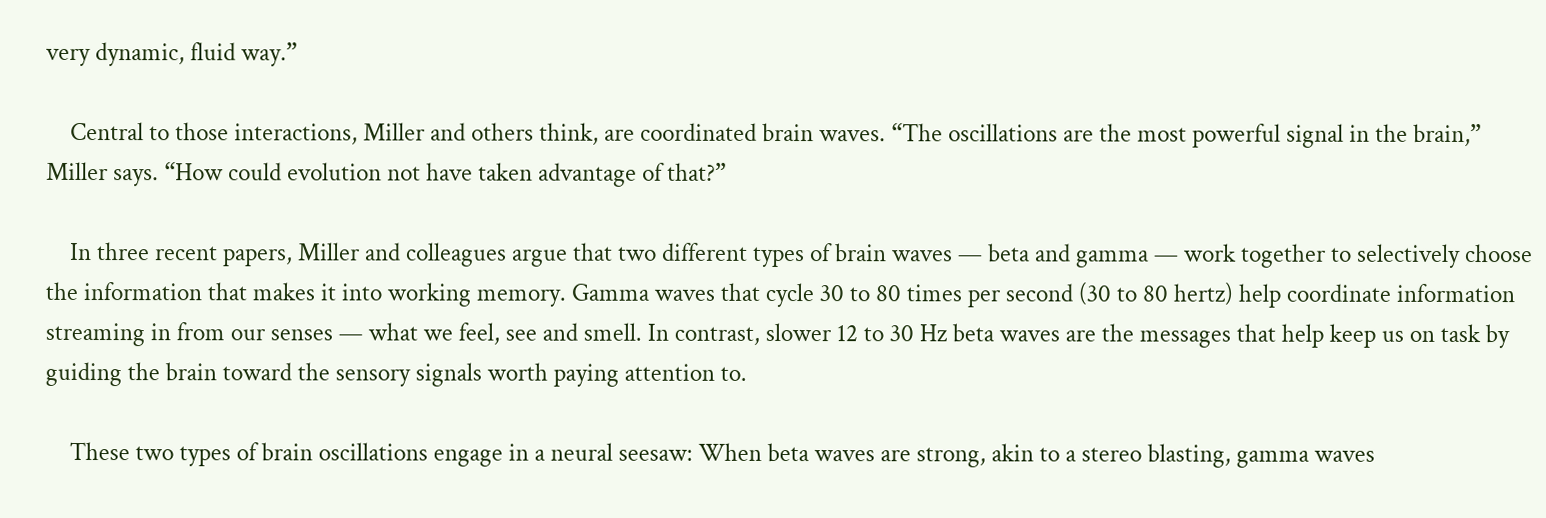very dynamic, fluid way.”

    Central to those interactions, Miller and others think, are coordinated brain waves. “The oscillations are the most powerful signal in the brain,” Miller says. “How could evolution not have taken advantage of that?”

    In three recent papers, Miller and colleagues argue that two different types of brain waves — beta and gamma — work together to selectively choose the information that makes it into working memory. Gamma waves that cycle 30 to 80 times per second (30 to 80 hertz) help coordinate information streaming in from our senses — what we feel, see and smell. In contrast, slower 12 to 30 Hz beta waves are the messages that help keep us on task by guiding the brain toward the sensory signals worth paying attention to.

    These two types of brain oscillations engage in a neural seesaw: When beta waves are strong, akin to a stereo blasting, gamma waves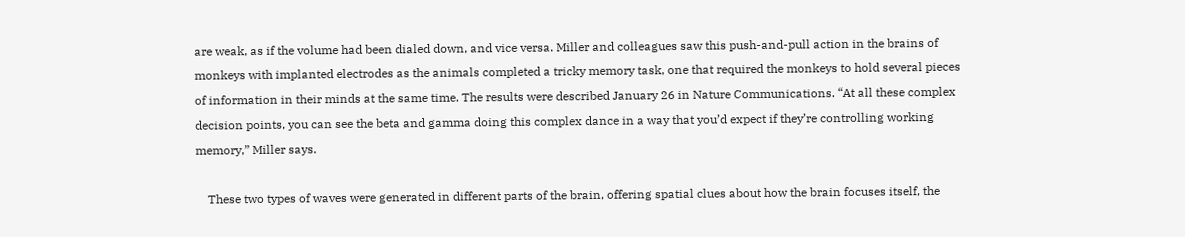are weak, as if the volume had been dialed down, and vice versa. Miller and colleagues saw this push-and-pull action in the brains of monkeys with implanted electrodes as the animals completed a tricky memory task, one that required the monkeys to hold several pieces of information in their minds at the same time. The results were described January 26 in Nature Communications. “At all these complex decision points, you can see the beta and gamma doing this complex dance in a way that you’d expect if they’re controlling working memory,” Miller says.

    These two types of waves were generated in different parts of the brain, offering spatial clues about how the brain focuses itself, the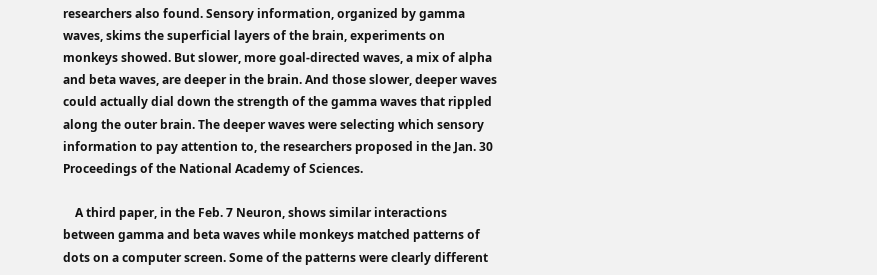researchers also found. Sensory information, organized by gamma waves, skims the superficial layers of the brain, experiments on monkeys showed. But slower, more goal-directed waves, a mix of alpha and beta waves, are deeper in the brain. And those slower, deeper waves could actually dial down the strength of the gamma waves that rippled along the outer brain. The deeper waves were selecting which sensory information to pay attention to, the researchers proposed in the Jan. 30 Proceedings of the National Academy of Sciences.

    A third paper, in the Feb. 7 Neuron, shows similar interactions between gamma and beta waves while monkeys matched patterns of dots on a computer screen. Some of the patterns were clearly different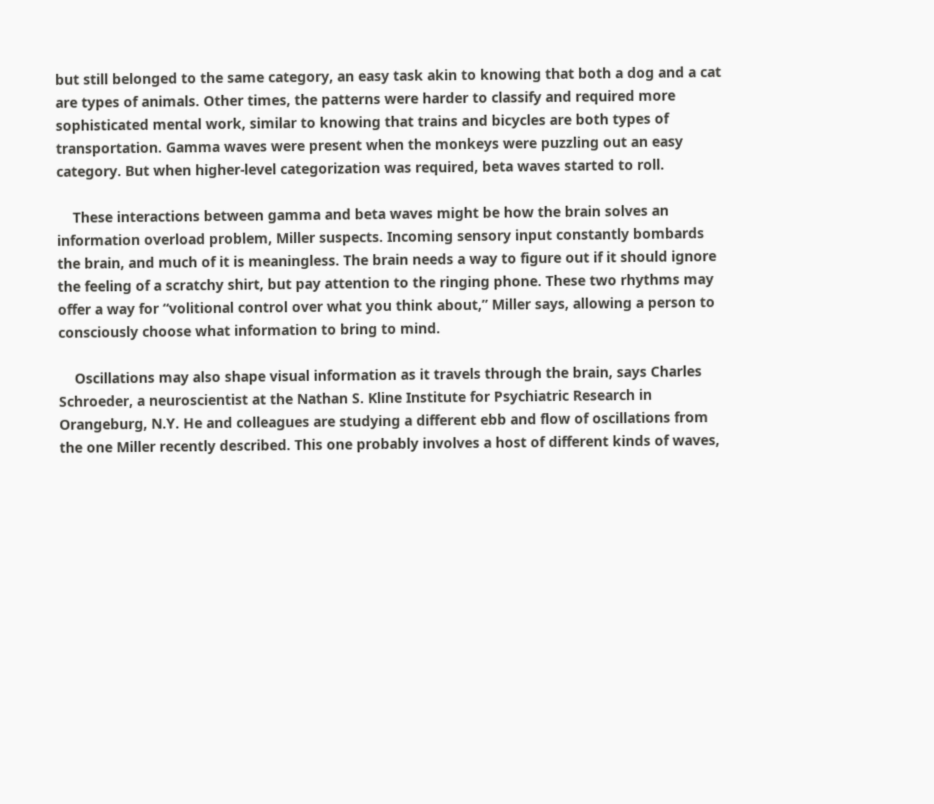but still belonged to the same category, an easy task akin to knowing that both a dog and a cat are types of animals. Other times, the patterns were harder to classify and required more sophisticated mental work, similar to knowing that trains and bicycles are both types of transportation. Gamma waves were present when the monkeys were puzzling out an easy category. But when higher-level categorization was required, beta waves started to roll.

    These interactions between gamma and beta waves might be how the brain solves an information overload problem, Miller suspects. Incoming sensory input constantly bombards the brain, and much of it is meaningless. The brain needs a way to figure out if it should ignore the feeling of a scratchy shirt, but pay attention to the ringing phone. These two rhythms may offer a way for “volitional control over what you think about,” Miller says, allowing a person to consciously choose what information to bring to mind.

    Oscillations may also shape visual information as it travels through the brain, says Charles Schroeder, a neuroscientist at the Nathan S. Kline Institute for Psychiatric Research in Orangeburg, N.Y. He and colleagues are studying a different ebb and flow of oscillations from the one Miller recently described. This one probably involves a host of different kinds of waves,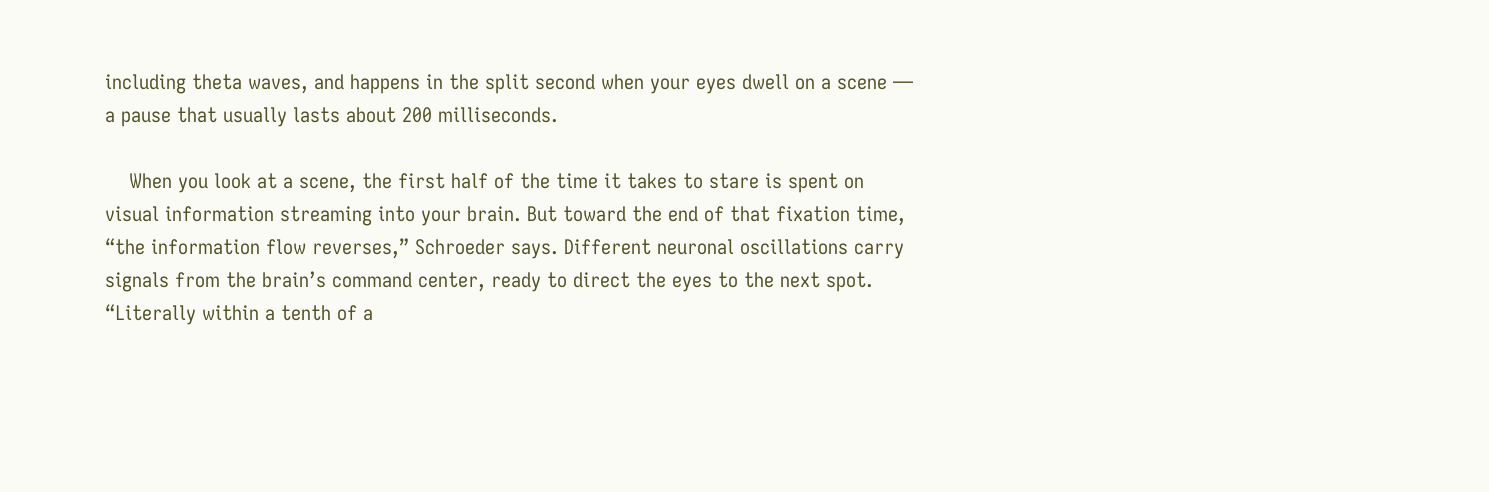including theta waves, and happens in the split second when your eyes dwell on a scene — a pause that usually lasts about 200 milliseconds.

    When you look at a scene, the first half of the time it takes to stare is spent on visual information streaming into your brain. But toward the end of that fixation time, “the information flow reverses,” Schroeder says. Different neuronal oscillations carry signals from the brain’s command center, ready to direct the eyes to the next spot. “Literally within a tenth of a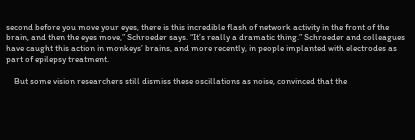second before you move your eyes, there is this incredible flash of network activity in the front of the brain, and then the eyes move,” Schroeder says. “It’s really a dramatic thing.” Schroeder and colleagues have caught this action in monkeys’ brains, and more recently, in people implanted with electrodes as part of epilepsy treatment.

    But some vision researchers still dismiss these oscillations as noise, convinced that the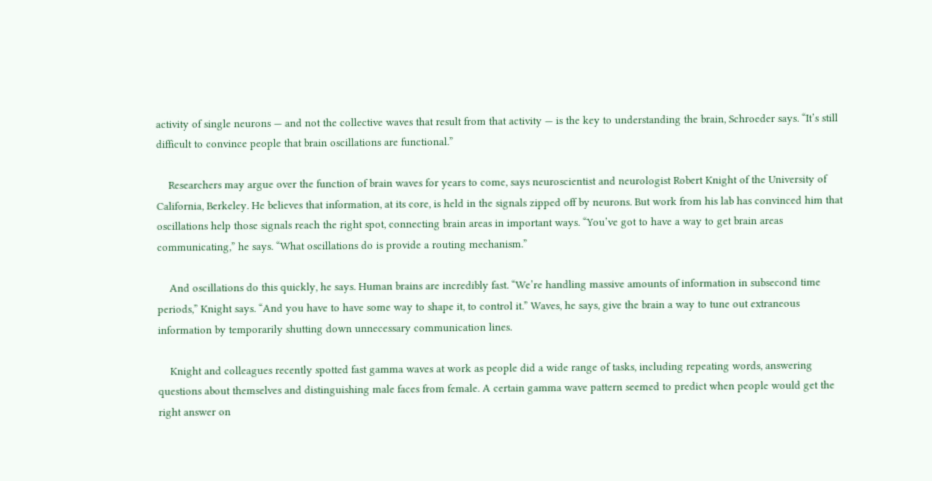activity of single neurons — and not the collective waves that result from that activity — is the key to understanding the brain, Schroeder says. “It’s still difficult to convince people that brain oscillations are functional.”

    Researchers may argue over the function of brain waves for years to come, says neuroscientist and neurologist Robert Knight of the University of California, Berkeley. He believes that information, at its core, is held in the signals zipped off by neurons. But work from his lab has convinced him that oscillations help those signals reach the right spot, connecting brain areas in important ways. “You’ve got to have a way to get brain areas communicating,” he says. “What oscillations do is provide a routing mechanism.”

    And oscillations do this quickly, he says. Human brains are incredibly fast. “We’re handling massive amounts of information in subsecond time periods,” Knight says. “And you have to have some way to shape it, to control it.” Waves, he says, give the brain a way to tune out extraneous information by temporarily shutting down unnecessary communication lines.

    Knight and colleagues recently spotted fast gamma waves at work as people did a wide range of tasks, including repeating words, answering questions about themselves and distinguishing male faces from female. A certain gamma wave pattern seemed to predict when people would get the right answer on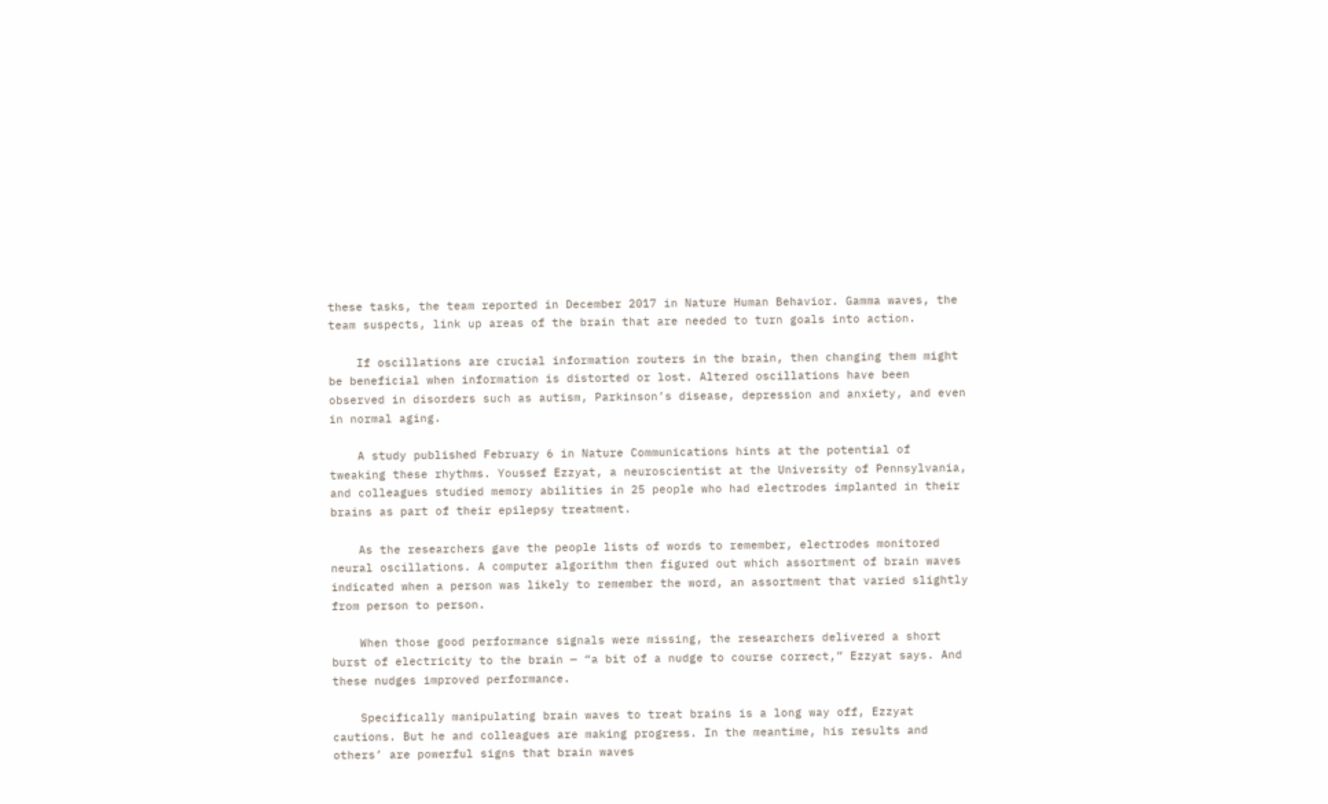these tasks, the team reported in December 2017 in Nature Human Behavior. Gamma waves, the team suspects, link up areas of the brain that are needed to turn goals into action.

    If oscillations are crucial information routers in the brain, then changing them might be beneficial when information is distorted or lost. Altered oscillations have been observed in disorders such as autism, Parkinson’s disease, depression and anxiety, and even in normal aging.

    A study published February 6 in Nature Communications hints at the potential of tweaking these rhythms. Youssef Ezzyat, a neuroscientist at the University of Pennsylvania, and colleagues studied memory abilities in 25 people who had electrodes implanted in their brains as part of their epilepsy treatment.

    As the researchers gave the people lists of words to remember, electrodes monitored neural oscillations. A computer algorithm then figured out which assortment of brain waves indicated when a person was likely to remember the word, an assortment that varied slightly from person to person.

    When those good performance signals were missing, the researchers delivered a short burst of electricity to the brain — “a bit of a nudge to course correct,” Ezzyat says. And these nudges improved performance.

    Specifically manipulating brain waves to treat brains is a long way off, Ezzyat cautions. But he and colleagues are making progress. In the meantime, his results and others’ are powerful signs that brain waves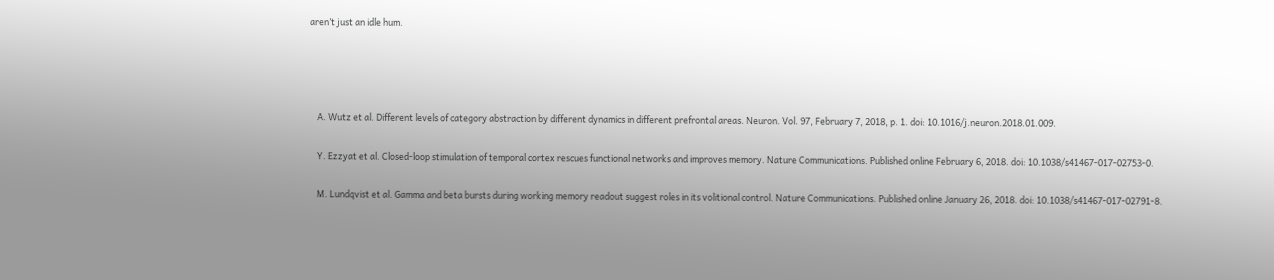aren’t just an idle hum.




    A. Wutz et al. Different levels of category abstraction by different dynamics in different prefrontal areas. Neuron. Vol. 97, February 7, 2018, p. 1. doi: 10.1016/j.neuron.2018.01.009.

    Y. Ezzyat et al. Closed-loop stimulation of temporal cortex rescues functional networks and improves memory. Nature Communications. Published online February 6, 2018. doi: 10.1038/s41467-017-02753-0.

    M. Lundqvist et al. Gamma and beta bursts during working memory readout suggest roles in its volitional control. Nature Communications. Published online January 26, 2018. doi: 10.1038/s41467-017-02791-8.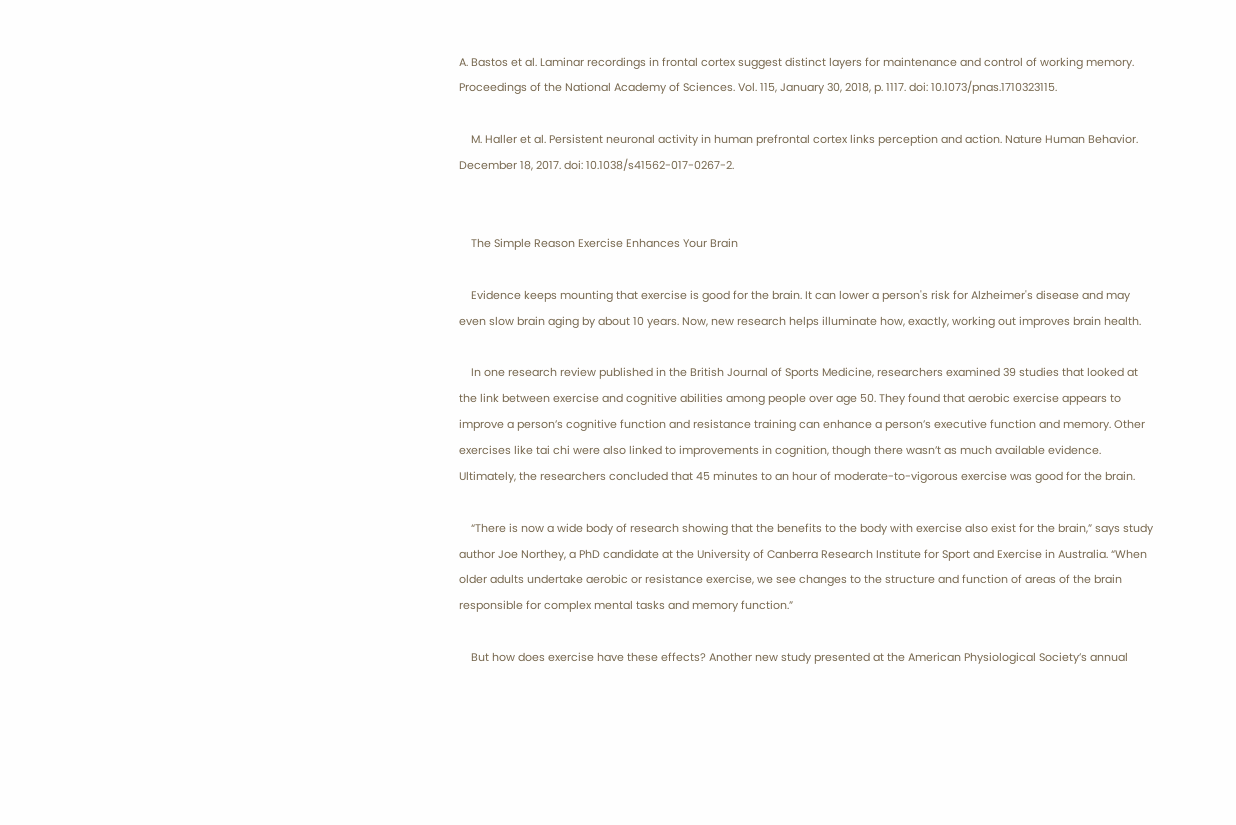A. Bastos et al. Laminar recordings in frontal cortex suggest distinct layers for maintenance and control of working memory. Proceedings of the National Academy of Sciences. Vol. 115, January 30, 2018, p. 1117. doi: 10.1073/pnas.1710323115.

    M. Haller et al. Persistent neuronal activity in human prefrontal cortex links perception and action. Nature Human Behavior. December 18, 2017. doi: 10.1038/s41562-017-0267-2.


    The Simple Reason Exercise Enhances Your Brain

    Evidence keeps mounting that exercise is good for the brain. It can lower a person's risk for Alzheimer's disease and may even slow brain aging by about 10 years. Now, new research helps illuminate how, exactly, working out improves brain health.

    In one research review published in the British Journal of Sports Medicine, researchers examined 39 studies that looked at the link between exercise and cognitive abilities among people over age 50. They found that aerobic exercise appears to improve a person’s cognitive function and resistance training can enhance a person’s executive function and memory. Other exercises like tai chi were also linked to improvements in cognition, though there wasn’t as much available evidence. Ultimately, the researchers concluded that 45 minutes to an hour of moderate-to-vigorous exercise was good for the brain.

    “There is now a wide body of research showing that the benefits to the body with exercise also exist for the brain,” says study author Joe Northey, a PhD candidate at the University of Canberra Research Institute for Sport and Exercise in Australia. “When older adults undertake aerobic or resistance exercise, we see changes to the structure and function of areas of the brain responsible for complex mental tasks and memory function.”

    But how does exercise have these effects? Another new study presented at the American Physiological Society’s annual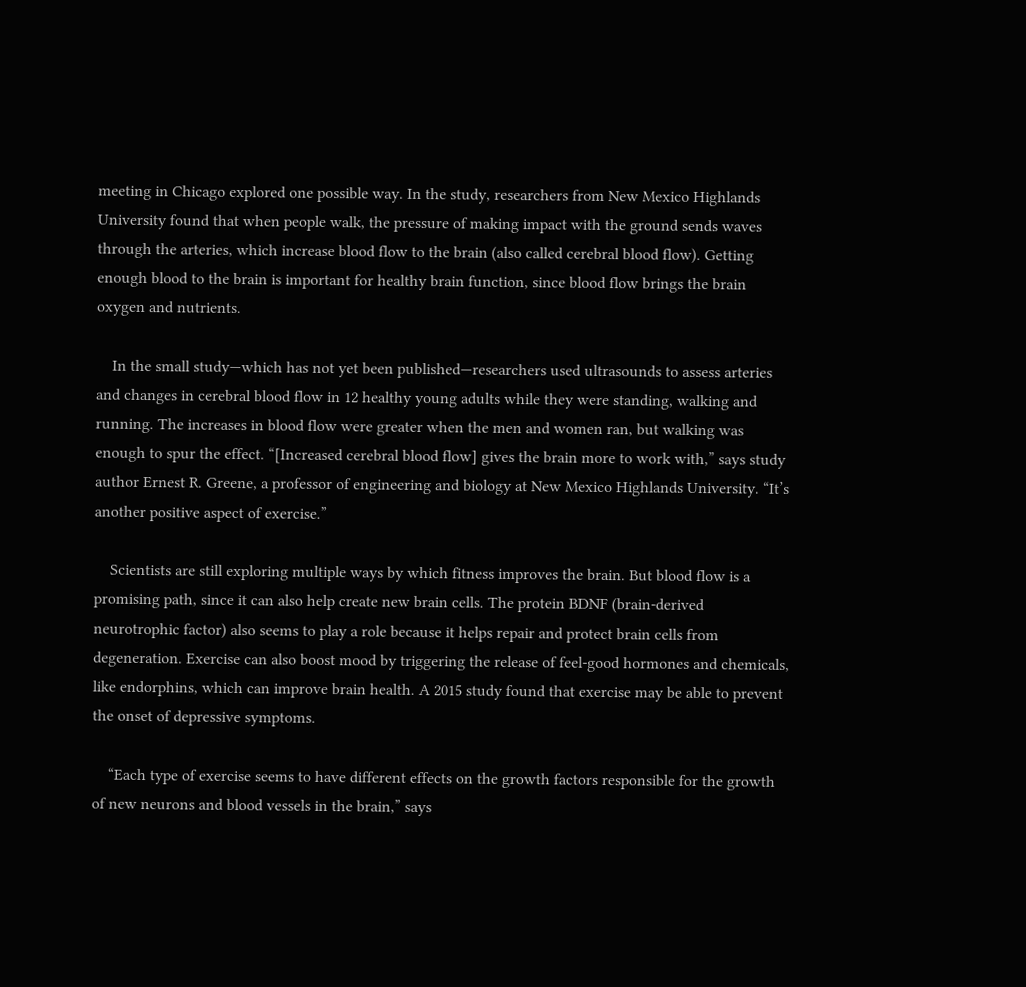meeting in Chicago explored one possible way. In the study, researchers from New Mexico Highlands University found that when people walk, the pressure of making impact with the ground sends waves through the arteries, which increase blood flow to the brain (also called cerebral blood flow). Getting enough blood to the brain is important for healthy brain function, since blood flow brings the brain oxygen and nutrients.

    In the small study—which has not yet been published—researchers used ultrasounds to assess arteries and changes in cerebral blood flow in 12 healthy young adults while they were standing, walking and running. The increases in blood flow were greater when the men and women ran, but walking was enough to spur the effect. “[Increased cerebral blood flow] gives the brain more to work with,” says study author Ernest R. Greene, a professor of engineering and biology at New Mexico Highlands University. “It’s another positive aspect of exercise.”

    Scientists are still exploring multiple ways by which fitness improves the brain. But blood flow is a promising path, since it can also help create new brain cells. The protein BDNF (brain-derived neurotrophic factor) also seems to play a role because it helps repair and protect brain cells from degeneration. Exercise can also boost mood by triggering the release of feel-good hormones and chemicals, like endorphins, which can improve brain health. A 2015 study found that exercise may be able to prevent the onset of depressive symptoms.

    “Each type of exercise seems to have different effects on the growth factors responsible for the growth of new neurons and blood vessels in the brain,” says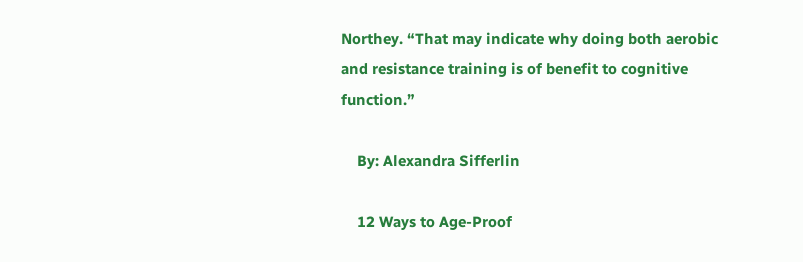Northey. “That may indicate why doing both aerobic and resistance training is of benefit to cognitive function.”

    By: Alexandra Sifferlin

    12 Ways to Age-Proof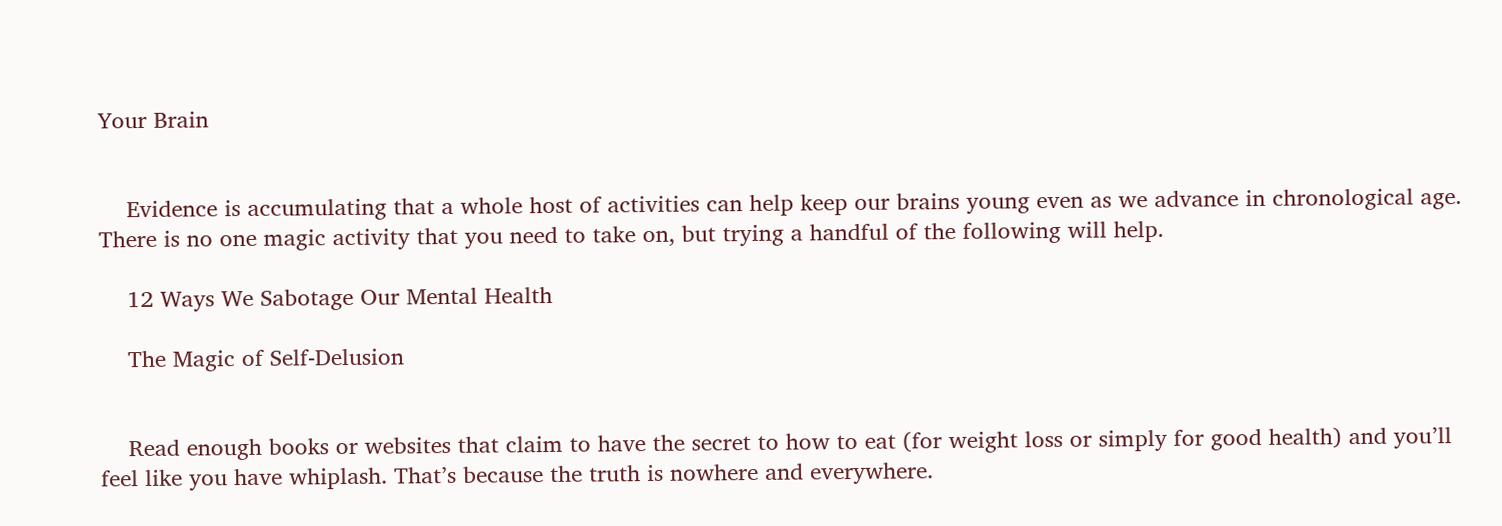Your Brain


    Evidence is accumulating that a whole host of activities can help keep our brains young even as we advance in chronological age. There is no one magic activity that you need to take on, but trying a handful of the following will help.

    12 Ways We Sabotage Our Mental Health

    The Magic of Self-Delusion


    Read enough books or websites that claim to have the secret to how to eat (for weight loss or simply for good health) and you’ll feel like you have whiplash. That’s because the truth is nowhere and everywhere.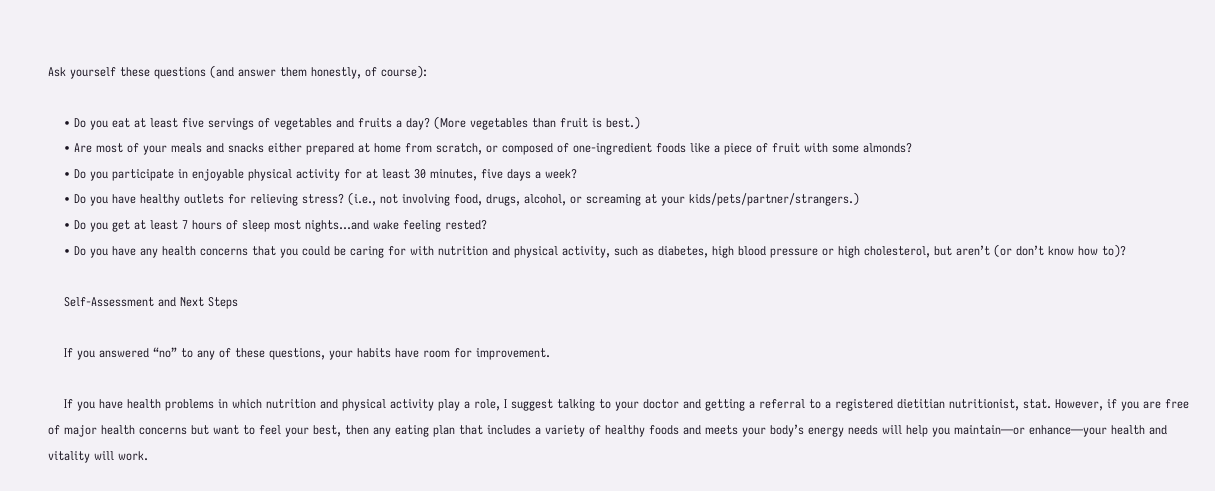Ask yourself these questions (and answer them honestly, of course):

    • Do you eat at least five servings of vegetables and fruits a day? (More vegetables than fruit is best.)
    • Are most of your meals and snacks either prepared at home from scratch, or composed of one-ingredient foods like a piece of fruit with some almonds?
    • Do you participate in enjoyable physical activity for at least 30 minutes, five days a week?
    • Do you have healthy outlets for relieving stress? (i.e., not involving food, drugs, alcohol, or screaming at your kids/pets/partner/strangers.)
    • Do you get at least 7 hours of sleep most nights…and wake feeling rested?
    • Do you have any health concerns that you could be caring for with nutrition and physical activity, such as diabetes, high blood pressure or high cholesterol, but aren’t (or don’t know how to)?

    Self-Assessment and Next Steps

    If you answered “no” to any of these questions, your habits have room for improvement.

    If you have health problems in which nutrition and physical activity play a role, I suggest talking to your doctor and getting a referral to a registered dietitian nutritionist, stat. However, if you are free of major health concerns but want to feel your best, then any eating plan that includes a variety of healthy foods and meets your body’s energy needs will help you maintain—or enhance—your health and vitality will work.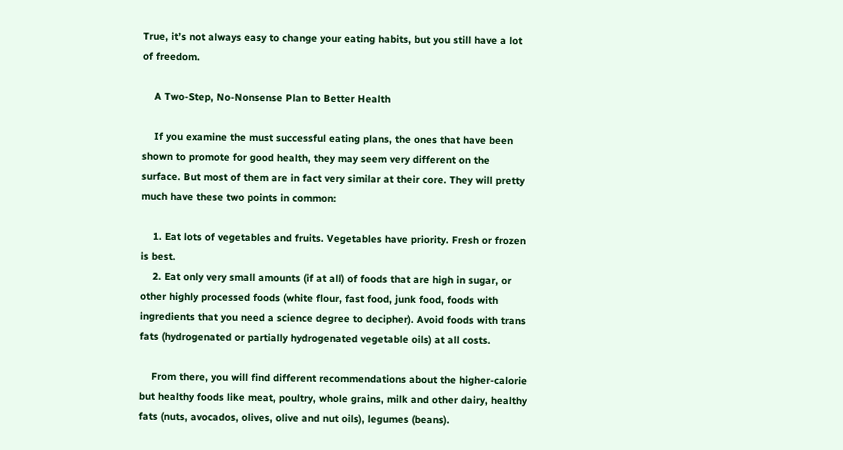True, it’s not always easy to change your eating habits, but you still have a lot of freedom.

    A Two-Step, No-Nonsense Plan to Better Health

    If you examine the must successful eating plans, the ones that have been shown to promote for good health, they may seem very different on the surface. But most of them are in fact very similar at their core. They will pretty much have these two points in common:

    1. Eat lots of vegetables and fruits. Vegetables have priority. Fresh or frozen is best.
    2. Eat only very small amounts (if at all) of foods that are high in sugar, or other highly processed foods (white flour, fast food, junk food, foods with ingredients that you need a science degree to decipher). Avoid foods with trans fats (hydrogenated or partially hydrogenated vegetable oils) at all costs.

    From there, you will find different recommendations about the higher-calorie but healthy foods like meat, poultry, whole grains, milk and other dairy, healthy fats (nuts, avocados, olives, olive and nut oils), legumes (beans).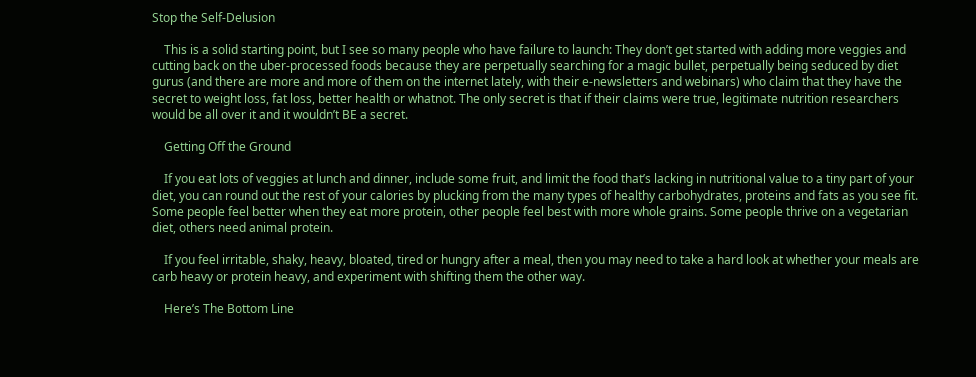Stop the Self-Delusion

    This is a solid starting point, but I see so many people who have failure to launch: They don’t get started with adding more veggies and cutting back on the uber-processed foods because they are perpetually searching for a magic bullet, perpetually being seduced by diet gurus (and there are more and more of them on the internet lately, with their e-newsletters and webinars) who claim that they have the secret to weight loss, fat loss, better health or whatnot. The only secret is that if their claims were true, legitimate nutrition researchers would be all over it and it wouldn’t BE a secret.

    Getting Off the Ground

    If you eat lots of veggies at lunch and dinner, include some fruit, and limit the food that’s lacking in nutritional value to a tiny part of your diet, you can round out the rest of your calories by plucking from the many types of healthy carbohydrates, proteins and fats as you see fit. Some people feel better when they eat more protein, other people feel best with more whole grains. Some people thrive on a vegetarian diet, others need animal protein.

    If you feel irritable, shaky, heavy, bloated, tired or hungry after a meal, then you may need to take a hard look at whether your meals are carb heavy or protein heavy, and experiment with shifting them the other way.

    Here’s The Bottom Line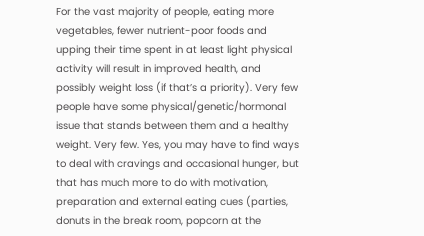For the vast majority of people, eating more vegetables, fewer nutrient-poor foods and upping their time spent in at least light physical activity will result in improved health, and possibly weight loss (if that’s a priority). Very few people have some physical/genetic/hormonal issue that stands between them and a healthy weight. Very few. Yes, you may have to find ways to deal with cravings and occasional hunger, but that has much more to do with motivation, preparation and external eating cues (parties, donuts in the break room, popcorn at the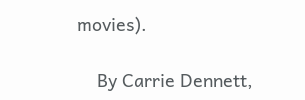movies).

    By Carrie Dennett,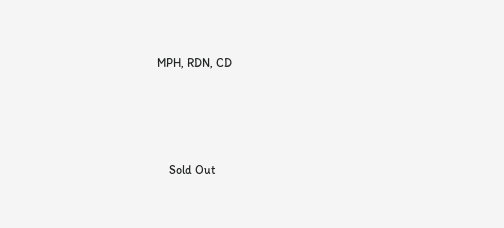MPH, RDN, CD




    Sold Out